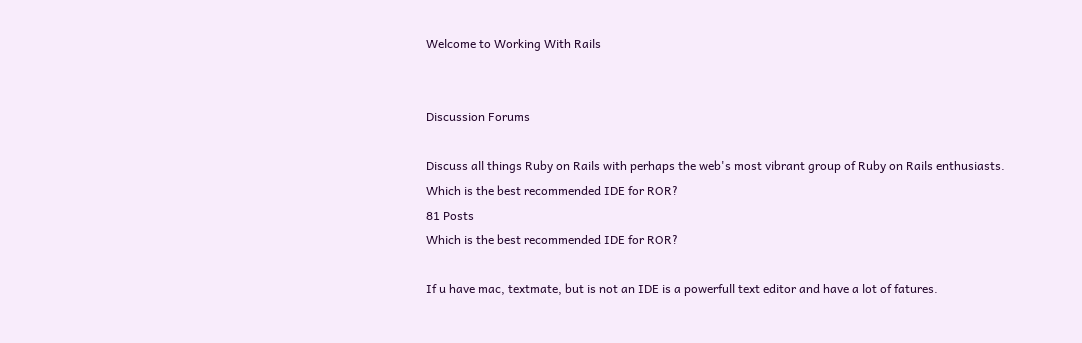Welcome to Working With Rails


Discussion Forums

Discuss all things Ruby on Rails with perhaps the web's most vibrant group of Ruby on Rails enthusiasts.
Which is the best recommended IDE for ROR?
81 Posts
Which is the best recommended IDE for ROR?

If u have mac, textmate, but is not an IDE is a powerfull text editor and have a lot of fatures.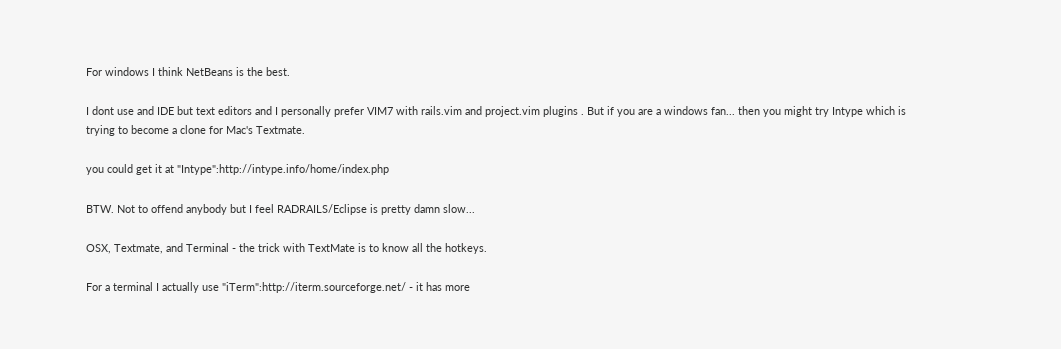For windows I think NetBeans is the best.

I dont use and IDE but text editors and I personally prefer VIM7 with rails.vim and project.vim plugins . But if you are a windows fan... then you might try Intype which is trying to become a clone for Mac's Textmate.

you could get it at "Intype":http://intype.info/home/index.php

BTW. Not to offend anybody but I feel RADRAILS/Eclipse is pretty damn slow...

OSX, Textmate, and Terminal - the trick with TextMate is to know all the hotkeys.

For a terminal I actually use "iTerm":http://iterm.sourceforge.net/ - it has more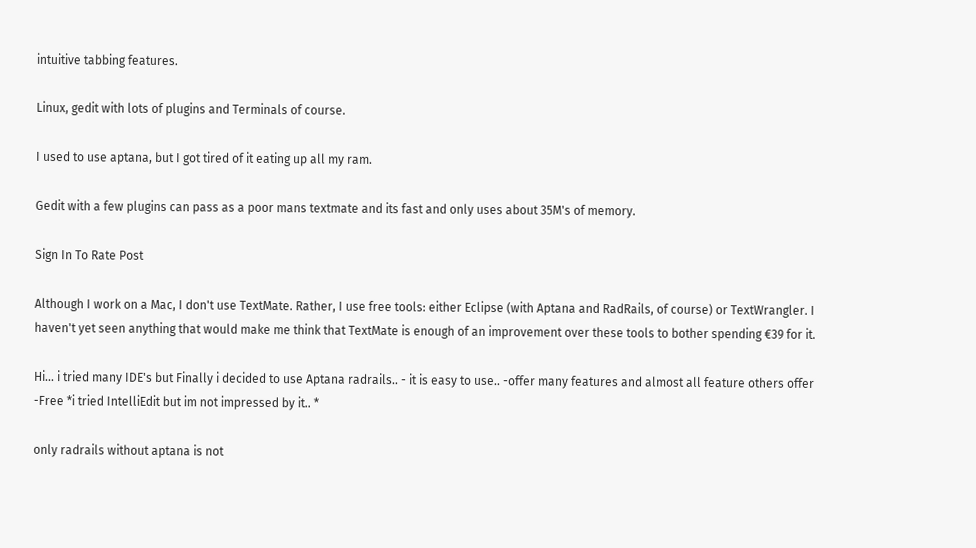intuitive tabbing features.

Linux, gedit with lots of plugins and Terminals of course.

I used to use aptana, but I got tired of it eating up all my ram.

Gedit with a few plugins can pass as a poor mans textmate and its fast and only uses about 35M's of memory.

Sign In To Rate Post

Although I work on a Mac, I don't use TextMate. Rather, I use free tools: either Eclipse (with Aptana and RadRails, of course) or TextWrangler. I haven't yet seen anything that would make me think that TextMate is enough of an improvement over these tools to bother spending €39 for it.

Hi... i tried many IDE's but Finally i decided to use Aptana radrails.. - it is easy to use.. -offer many features and almost all feature others offer -Free *i tried IntelliEdit but im not impressed by it.. *

only radrails without aptana is not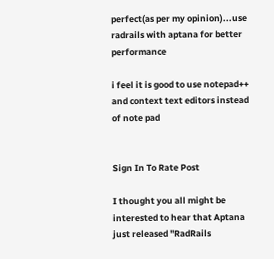perfect(as per my opinion)...use radrails with aptana for better performance

i feel it is good to use notepad++ and context text editors instead of note pad


Sign In To Rate Post

I thought you all might be interested to hear that Aptana just released "RadRails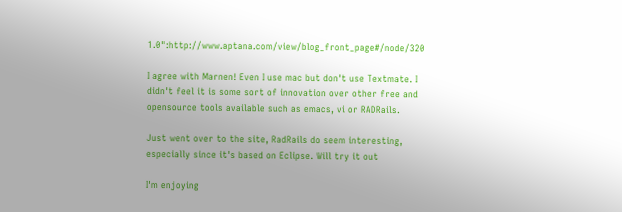1.0":http://www.aptana.com/view/blog_front_page#/node/320

I agree with Marnen! Even I use mac but don't use Textmate. I didn't feel it is some sort of innovation over other free and opensource tools available such as emacs, vi or RADRails.

Just went over to the site, RadRails do seem interesting, especially since it's based on Eclipse. Will try it out

I'm enjoying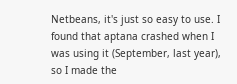Netbeans, it's just so easy to use. I found that aptana crashed when I was using it (September, last year), so I made the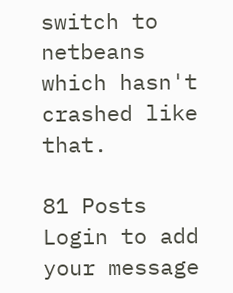switch to netbeans which hasn't crashed like that.

81 Posts
Login to add your message